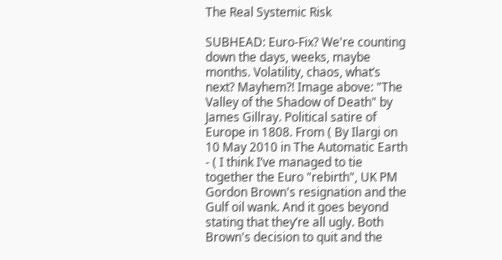The Real Systemic Risk

SUBHEAD: Euro-Fix? We're counting down the days, weeks, maybe months. Volatility, chaos, what’s next? Mayhem?! Image above: "The Valley of the Shadow of Death" by James Gillray. Political satire of Europe in 1808. From ( By Ilargi on 10 May 2010 in The Automatic Earth - ( I think I’ve managed to tie together the Euro "rebirth", UK PM Gordon Brown's resignation and the Gulf oil wank. And it goes beyond stating that they’re all ugly. Both Brown's decision to quit and the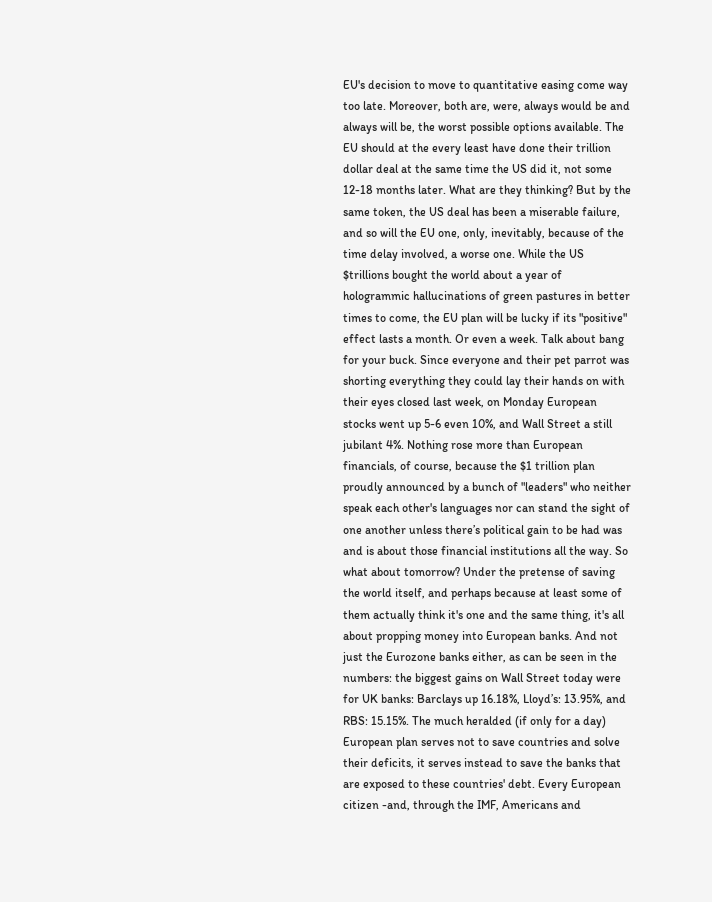EU's decision to move to quantitative easing come way too late. Moreover, both are, were, always would be and always will be, the worst possible options available. The EU should at the every least have done their trillion dollar deal at the same time the US did it, not some 12-18 months later. What are they thinking? But by the same token, the US deal has been a miserable failure, and so will the EU one, only, inevitably, because of the time delay involved, a worse one. While the US $trillions bought the world about a year of hologrammic hallucinations of green pastures in better times to come, the EU plan will be lucky if its "positive" effect lasts a month. Or even a week. Talk about bang for your buck. Since everyone and their pet parrot was shorting everything they could lay their hands on with their eyes closed last week, on Monday European stocks went up 5-6 even 10%, and Wall Street a still jubilant 4%. Nothing rose more than European financials, of course, because the $1 trillion plan proudly announced by a bunch of "leaders" who neither speak each other's languages nor can stand the sight of one another unless there’s political gain to be had was and is about those financial institutions all the way. So what about tomorrow? Under the pretense of saving the world itself, and perhaps because at least some of them actually think it's one and the same thing, it's all about propping money into European banks. And not just the Eurozone banks either, as can be seen in the numbers: the biggest gains on Wall Street today were for UK banks: Barclays up 16.18%, Lloyd’s: 13.95%, and RBS: 15.15%. The much heralded (if only for a day) European plan serves not to save countries and solve their deficits, it serves instead to save the banks that are exposed to these countries' debt. Every European citizen -and, through the IMF, Americans and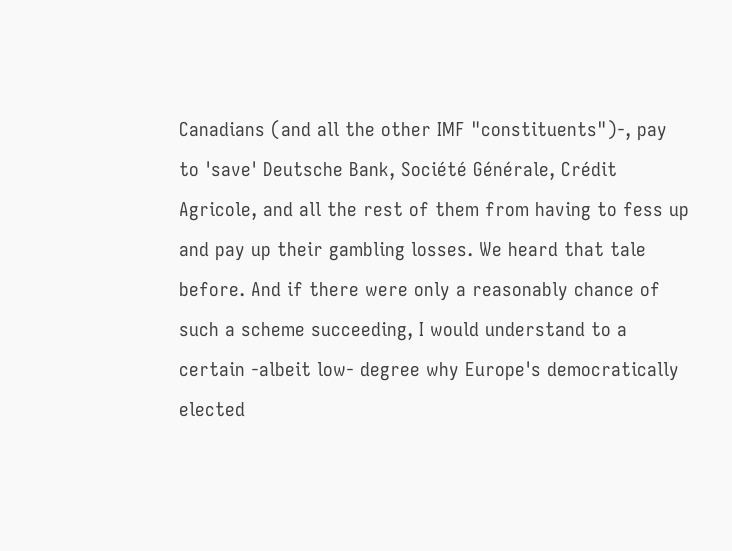Canadians (and all the other IMF "constituents")-, pay to 'save' Deutsche Bank, Société Générale, Crédit Agricole, and all the rest of them from having to fess up and pay up their gambling losses. We heard that tale before. And if there were only a reasonably chance of such a scheme succeeding, I would understand to a certain -albeit low- degree why Europe's democratically elected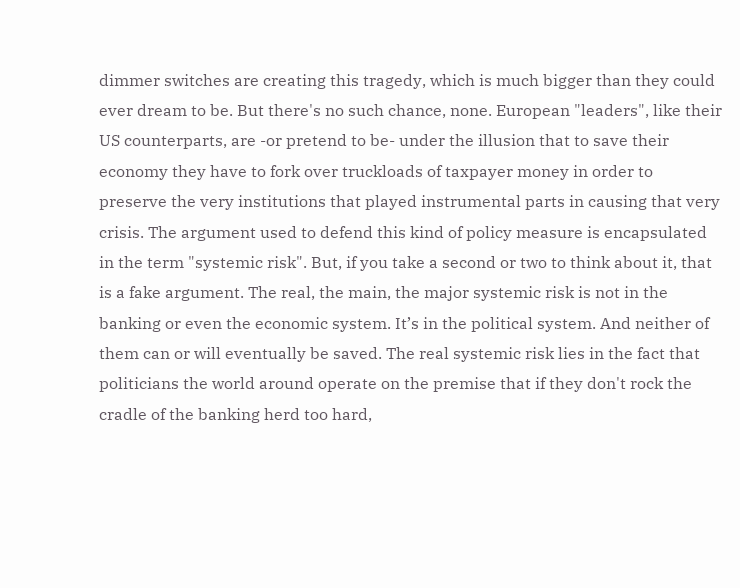dimmer switches are creating this tragedy, which is much bigger than they could ever dream to be. But there's no such chance, none. European "leaders", like their US counterparts, are -or pretend to be- under the illusion that to save their economy they have to fork over truckloads of taxpayer money in order to preserve the very institutions that played instrumental parts in causing that very crisis. The argument used to defend this kind of policy measure is encapsulated in the term "systemic risk". But, if you take a second or two to think about it, that is a fake argument. The real, the main, the major systemic risk is not in the banking or even the economic system. It’s in the political system. And neither of them can or will eventually be saved. The real systemic risk lies in the fact that politicians the world around operate on the premise that if they don't rock the cradle of the banking herd too hard,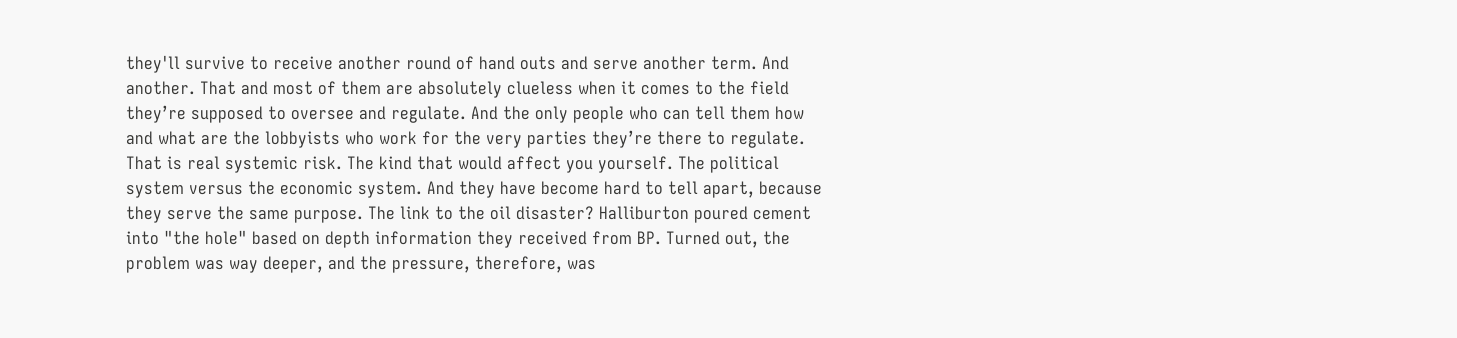they'll survive to receive another round of hand outs and serve another term. And another. That and most of them are absolutely clueless when it comes to the field they’re supposed to oversee and regulate. And the only people who can tell them how and what are the lobbyists who work for the very parties they’re there to regulate. That is real systemic risk. The kind that would affect you yourself. The political system versus the economic system. And they have become hard to tell apart, because they serve the same purpose. The link to the oil disaster? Halliburton poured cement into "the hole" based on depth information they received from BP. Turned out, the problem was way deeper, and the pressure, therefore, was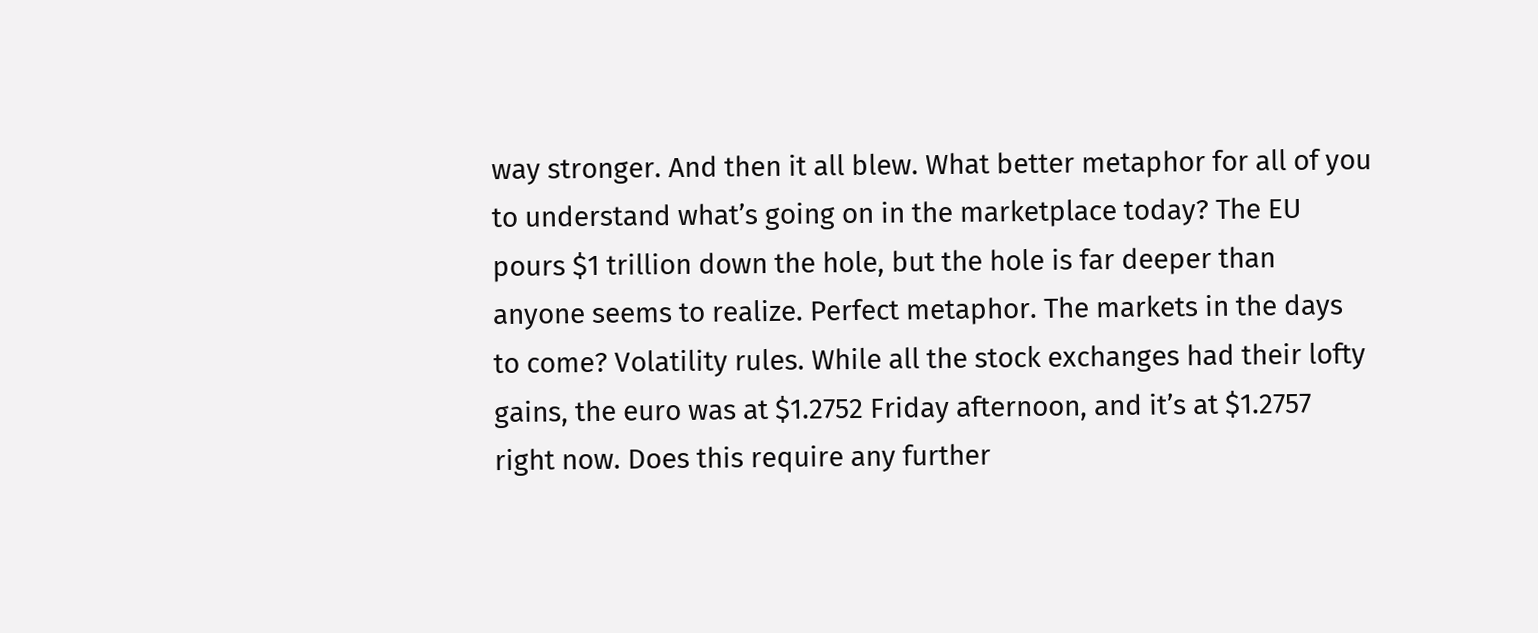way stronger. And then it all blew. What better metaphor for all of you to understand what’s going on in the marketplace today? The EU pours $1 trillion down the hole, but the hole is far deeper than anyone seems to realize. Perfect metaphor. The markets in the days to come? Volatility rules. While all the stock exchanges had their lofty gains, the euro was at $1.2752 Friday afternoon, and it’s at $1.2757 right now. Does this require any further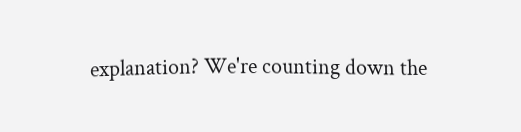explanation? We're counting down the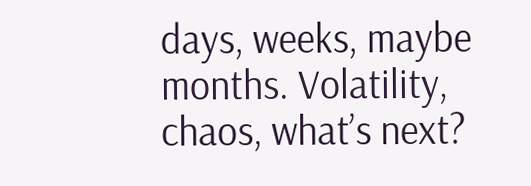days, weeks, maybe months. Volatility, chaos, what’s next?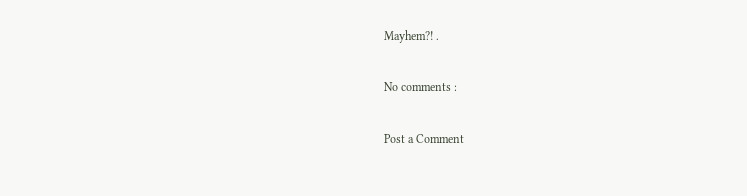Mayhem?! .

No comments :

Post a Comment